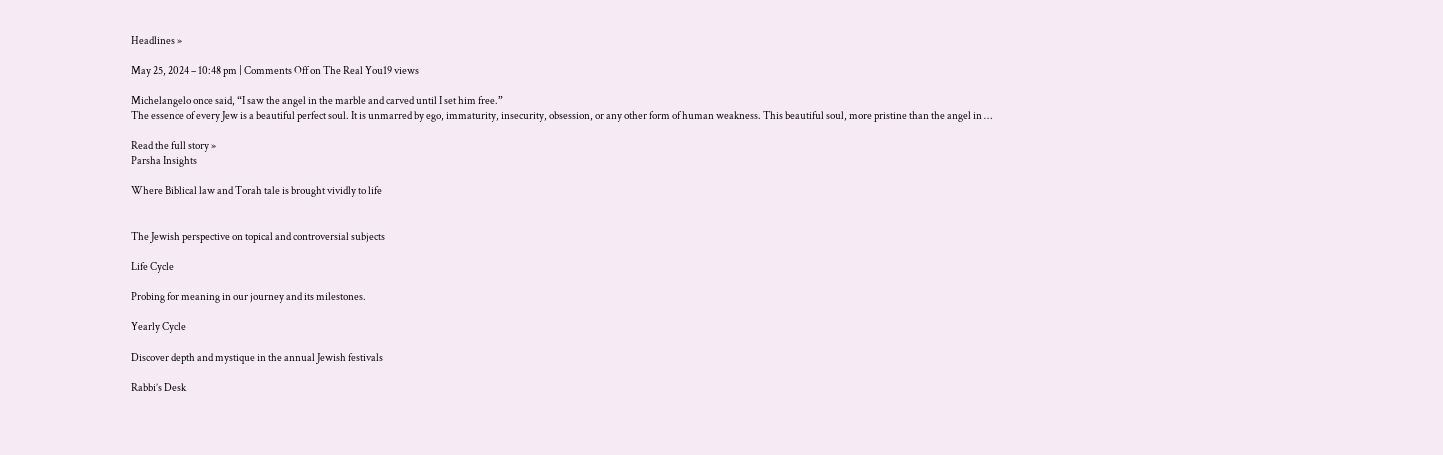Headlines »

May 25, 2024 – 10:48 pm | Comments Off on The Real You19 views

Michelangelo once said, “I saw the angel in the marble and carved until I set him free.”
The essence of every Jew is a beautiful perfect soul. It is unmarred by ego, immaturity, insecurity, obsession, or any other form of human weakness. This beautiful soul, more pristine than the angel in …

Read the full story »
Parsha Insights

Where Biblical law and Torah tale is brought vividly to life


The Jewish perspective on topical and controversial subjects

Life Cycle

Probing for meaning in our journey and its milestones.

Yearly Cycle

Discover depth and mystique in the annual Jewish festivals

Rabbi’s Desk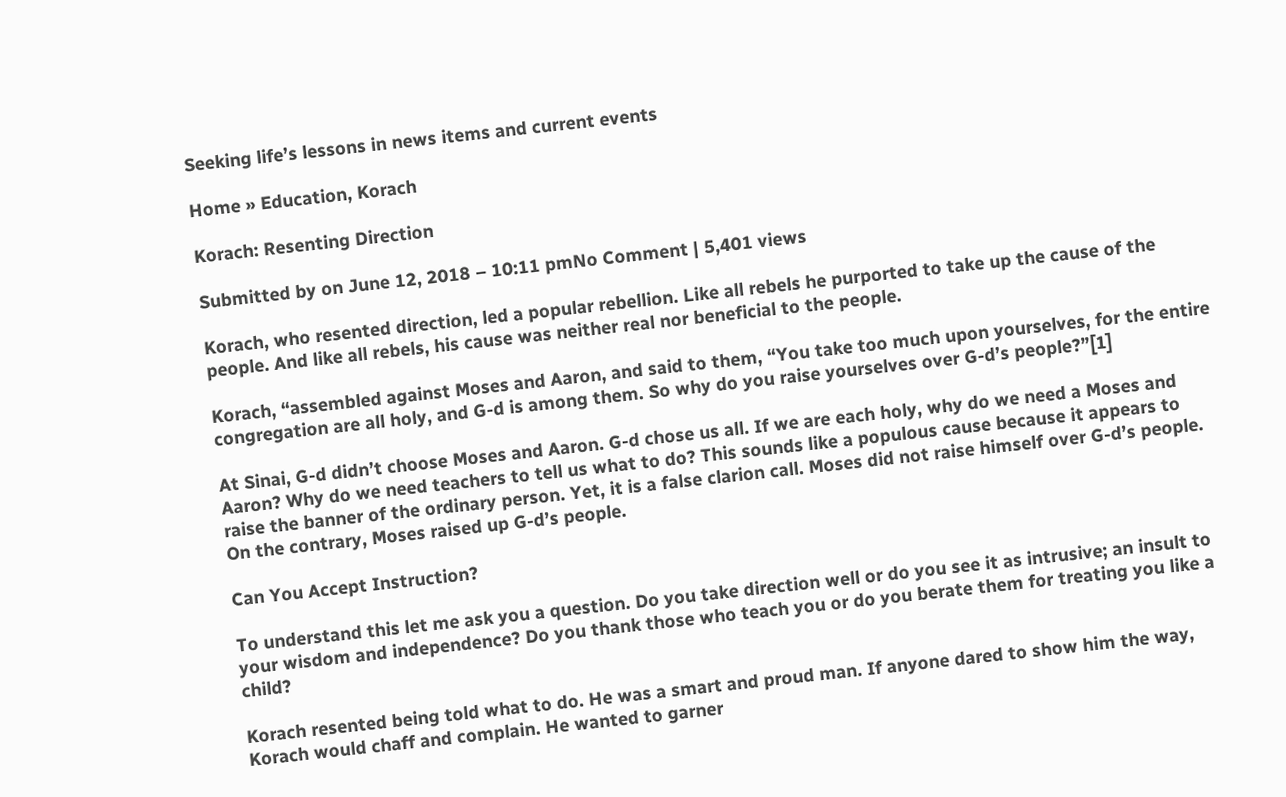Seeking life’s lessons in news items and current events

Home » Education, Korach

Korach: Resenting Direction

Submitted by on June 12, 2018 – 10:11 pmNo Comment | 5,401 views

Korach, who resented direction, led a popular rebellion. Like all rebels he purported to take up the cause of the people. And like all rebels, his cause was neither real nor beneficial to the people.

Korach, “assembled against Moses and Aaron, and said to them, “You take too much upon yourselves, for the entire congregation are all holy, and G-d is among them. So why do you raise yourselves over G-d’s people?”[1]

At Sinai, G-d didn’t choose Moses and Aaron. G-d chose us all. If we are each holy, why do we need a Moses and Aaron? Why do we need teachers to tell us what to do? This sounds like a populous cause because it appears to raise the banner of the ordinary person. Yet, it is a false clarion call. Moses did not raise himself over G-d’s people. On the contrary, Moses raised up G-d’s people.

Can You Accept Instruction?

To understand this let me ask you a question. Do you take direction well or do you see it as intrusive; an insult to your wisdom and independence? Do you thank those who teach you or do you berate them for treating you like a child?

Korach resented being told what to do. He was a smart and proud man. If anyone dared to show him the way, Korach would chaff and complain. He wanted to garner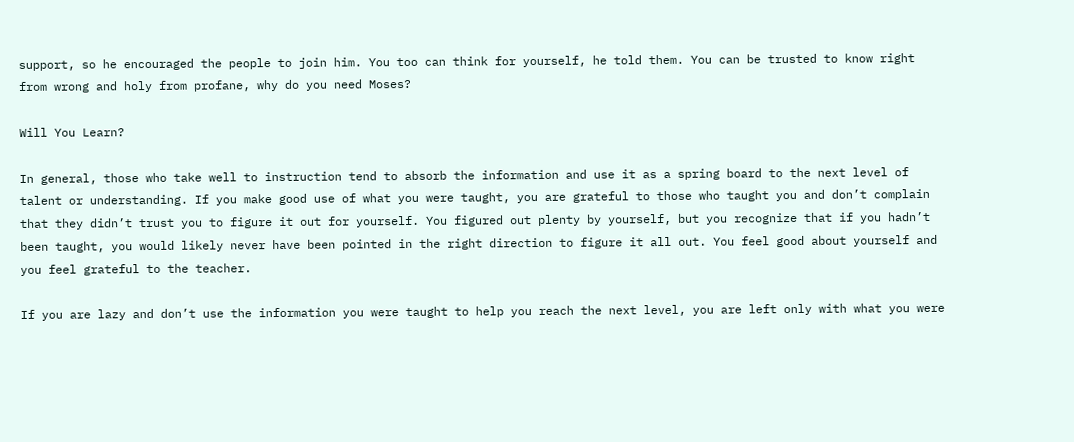support, so he encouraged the people to join him. You too can think for yourself, he told them. You can be trusted to know right from wrong and holy from profane, why do you need Moses?

Will You Learn?

In general, those who take well to instruction tend to absorb the information and use it as a spring board to the next level of talent or understanding. If you make good use of what you were taught, you are grateful to those who taught you and don’t complain that they didn’t trust you to figure it out for yourself. You figured out plenty by yourself, but you recognize that if you hadn’t been taught, you would likely never have been pointed in the right direction to figure it all out. You feel good about yourself and you feel grateful to the teacher.

If you are lazy and don’t use the information you were taught to help you reach the next level, you are left only with what you were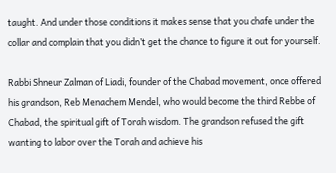taught. And under those conditions it makes sense that you chafe under the collar and complain that you didn’t get the chance to figure it out for yourself.

Rabbi Shneur Zalman of Liadi, founder of the Chabad movement, once offered his grandson, Reb Menachem Mendel, who would become the third Rebbe of Chabad, the spiritual gift of Torah wisdom. The grandson refused the gift wanting to labor over the Torah and achieve his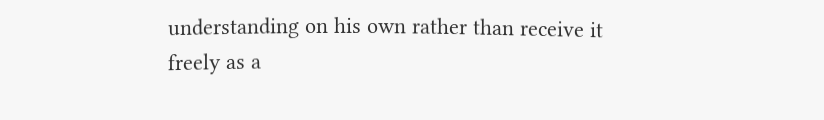understanding on his own rather than receive it freely as a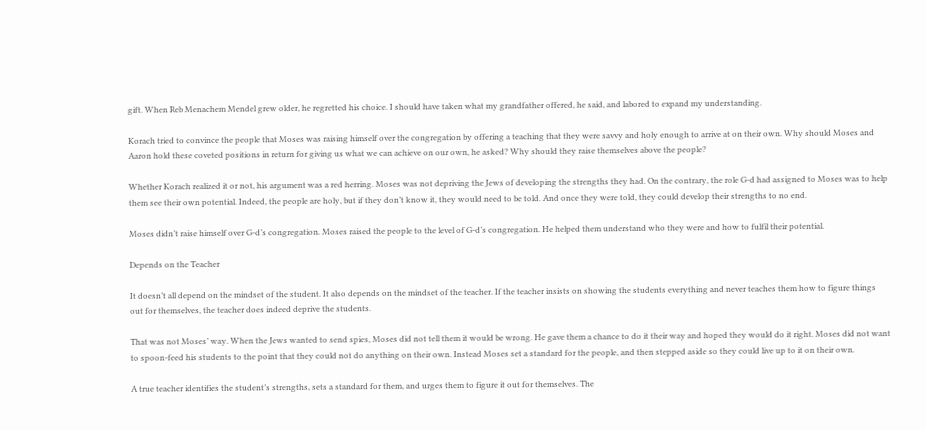gift. When Reb Menachem Mendel grew older, he regretted his choice. I should have taken what my grandfather offered, he said, and labored to expand my understanding.

Korach tried to convince the people that Moses was raising himself over the congregation by offering a teaching that they were savvy and holy enough to arrive at on their own. Why should Moses and Aaron hold these coveted positions in return for giving us what we can achieve on our own, he asked? Why should they raise themselves above the people?

Whether Korach realized it or not, his argument was a red herring. Moses was not depriving the Jews of developing the strengths they had. On the contrary, the role G-d had assigned to Moses was to help them see their own potential. Indeed, the people are holy, but if they don’t know it, they would need to be told. And once they were told, they could develop their strengths to no end.

Moses didn’t raise himself over G-d’s congregation. Moses raised the people to the level of G-d’s congregation. He helped them understand who they were and how to fulfil their potential.

Depends on the Teacher

It doesn’t all depend on the mindset of the student. It also depends on the mindset of the teacher. If the teacher insists on showing the students everything and never teaches them how to figure things out for themselves, the teacher does indeed deprive the students.

That was not Moses’ way. When the Jews wanted to send spies, Moses did not tell them it would be wrong. He gave them a chance to do it their way and hoped they would do it right. Moses did not want to spoon-feed his students to the point that they could not do anything on their own. Instead Moses set a standard for the people, and then stepped aside so they could live up to it on their own.

A true teacher identifies the student’s strengths, sets a standard for them, and urges them to figure it out for themselves. The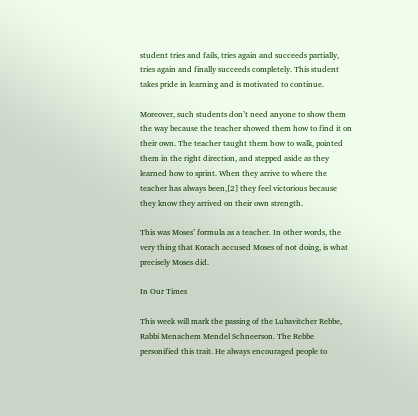student tries and fails, tries again and succeeds partially, tries again and finally succeeds completely. This student takes pride in learning and is motivated to continue.

Moreover, such students don’t need anyone to show them the way because the teacher showed them how to find it on their own. The teacher taught them how to walk, pointed them in the right direction, and stepped aside as they learned how to sprint. When they arrive to where the teacher has always been,[2] they feel victorious because they know they arrived on their own strength.

This was Moses’ formula as a teacher. In other words, the very thing that Korach accused Moses of not doing, is what precisely Moses did.

In Our Times

This week will mark the passing of the Lubavitcher Rebbe, Rabbi Menachem Mendel Schneerson. The Rebbe personified this trait. He always encouraged people to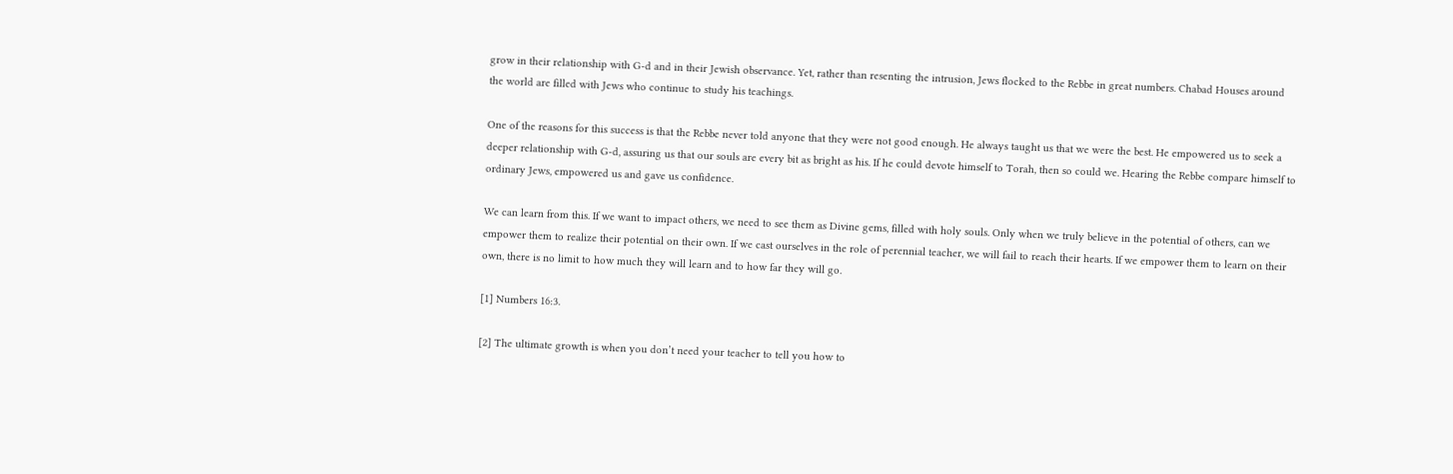grow in their relationship with G-d and in their Jewish observance. Yet, rather than resenting the intrusion, Jews flocked to the Rebbe in great numbers. Chabad Houses around the world are filled with Jews who continue to study his teachings.

One of the reasons for this success is that the Rebbe never told anyone that they were not good enough. He always taught us that we were the best. He empowered us to seek a deeper relationship with G-d, assuring us that our souls are every bit as bright as his. If he could devote himself to Torah, then so could we. Hearing the Rebbe compare himself to ordinary Jews, empowered us and gave us confidence.

We can learn from this. If we want to impact others, we need to see them as Divine gems, filled with holy souls. Only when we truly believe in the potential of others, can we empower them to realize their potential on their own. If we cast ourselves in the role of perennial teacher, we will fail to reach their hearts. If we empower them to learn on their own, there is no limit to how much they will learn and to how far they will go.

[1] Numbers 16:3.

[2] The ultimate growth is when you don’t need your teacher to tell you how to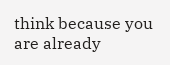think because you are already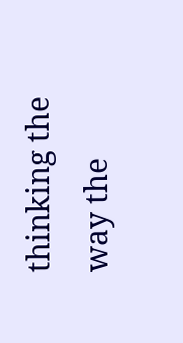thinking the way the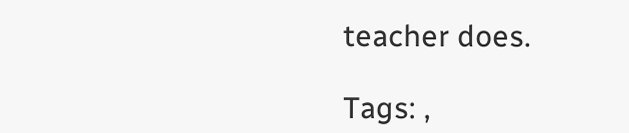teacher does.

Tags: ,